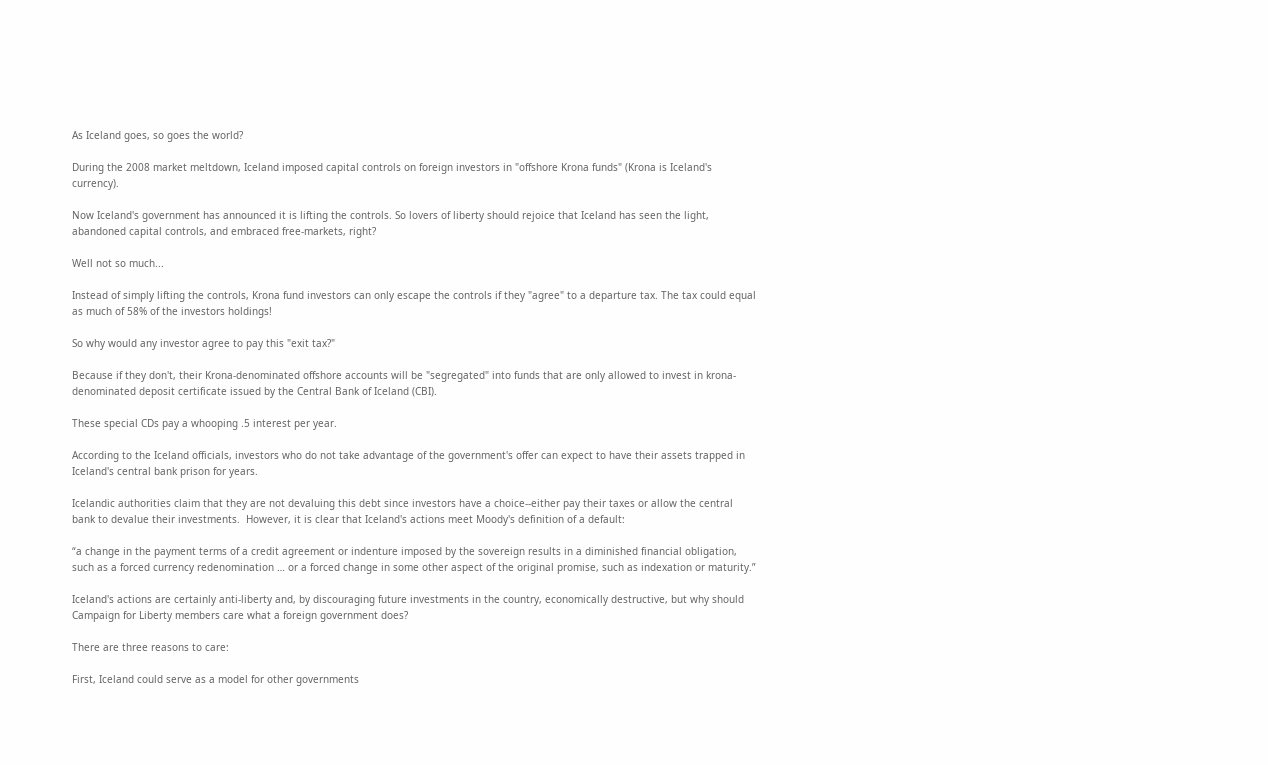As Iceland goes, so goes the world?

During the 2008 market meltdown, Iceland imposed capital controls on foreign investors in "offshore Krona funds" (Krona is Iceland's currency).

Now Iceland's government has announced it is lifting the controls. So lovers of liberty should rejoice that Iceland has seen the light, abandoned capital controls, and embraced free-markets, right?

Well not so much...

Instead of simply lifting the controls, Krona fund investors can only escape the controls if they "agree" to a departure tax. The tax could equal as much of 58% of the investors holdings!

So why would any investor agree to pay this "exit tax?"

Because if they don't, their Krona-denominated offshore accounts will be "segregated" into funds that are only allowed to invest in krona-denominated deposit certificate issued by the Central Bank of Iceland (CBI).

These special CDs pay a whooping .5 interest per year.

According to the Iceland officials, investors who do not take advantage of the government's offer can expect to have their assets trapped in Iceland's central bank prison for years.

Icelandic authorities claim that they are not devaluing this debt since investors have a choice--either pay their taxes or allow the central bank to devalue their investments.  However, it is clear that Iceland's actions meet Moody's definition of a default:

“a change in the payment terms of a credit agreement or indenture imposed by the sovereign results in a diminished financial obligation, such as a forced currency redenomination … or a forced change in some other aspect of the original promise, such as indexation or maturity.”

Iceland's actions are certainly anti-liberty and, by discouraging future investments in the country, economically destructive, but why should Campaign for Liberty members care what a foreign government does?

There are three reasons to care:

First, Iceland could serve as a model for other governments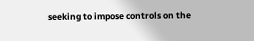seeking to impose controls on the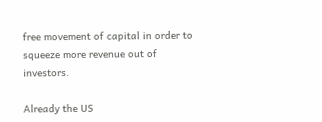free movement of capital in order to squeeze more revenue out of investors.

Already the US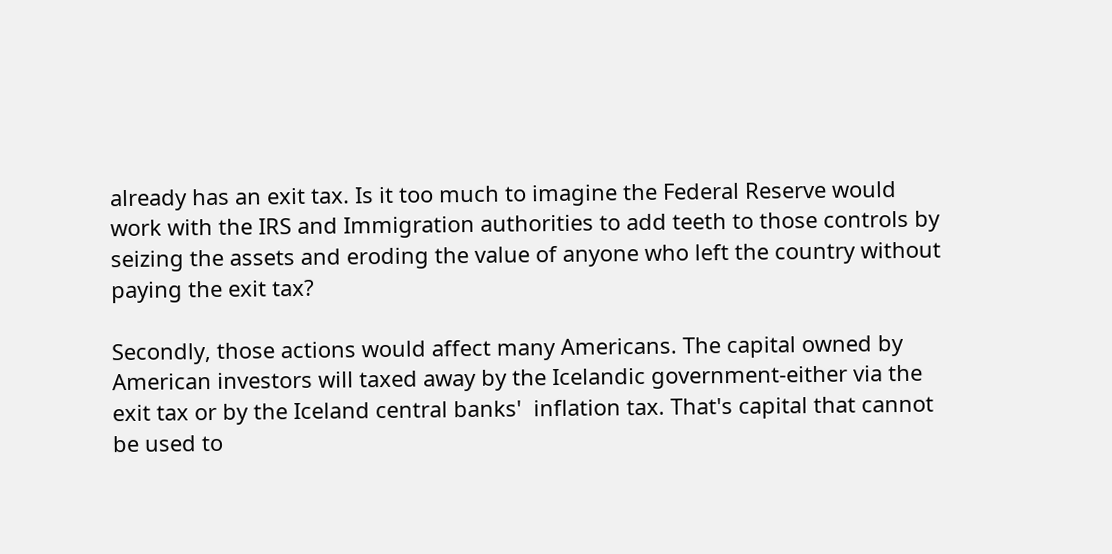already has an exit tax. Is it too much to imagine the Federal Reserve would work with the IRS and Immigration authorities to add teeth to those controls by seizing the assets and eroding the value of anyone who left the country without paying the exit tax?

Secondly, those actions would affect many Americans. The capital owned by American investors will taxed away by the Icelandic government-either via the exit tax or by the Iceland central banks'  inflation tax. That's capital that cannot be used to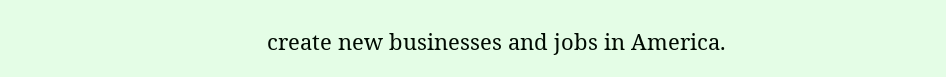create new businesses and jobs in America.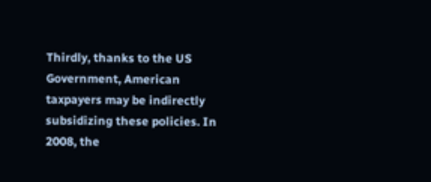Thirdly, thanks to the US Government, American taxpayers may be indirectly subsidizing these policies. In 2008, the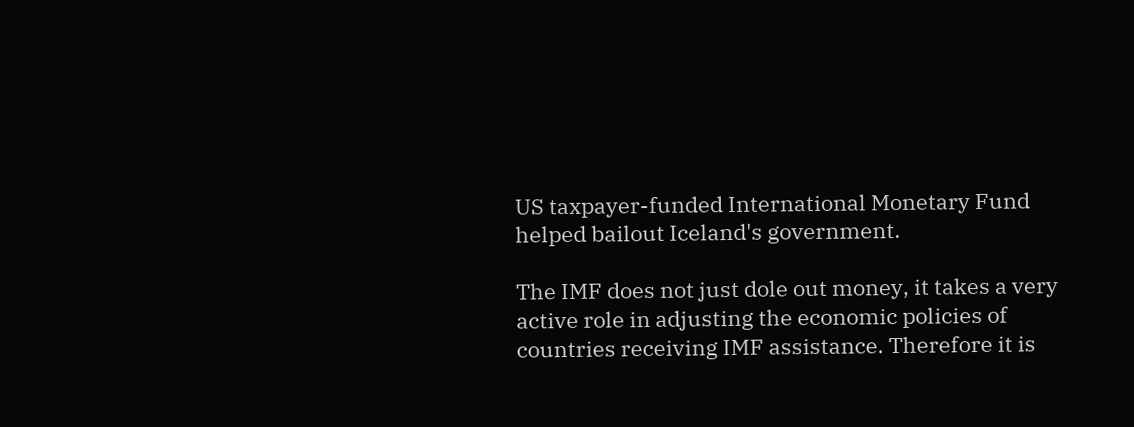US taxpayer-funded International Monetary Fund helped bailout Iceland's government.

The IMF does not just dole out money, it takes a very active role in adjusting the economic policies of countries receiving IMF assistance. Therefore it is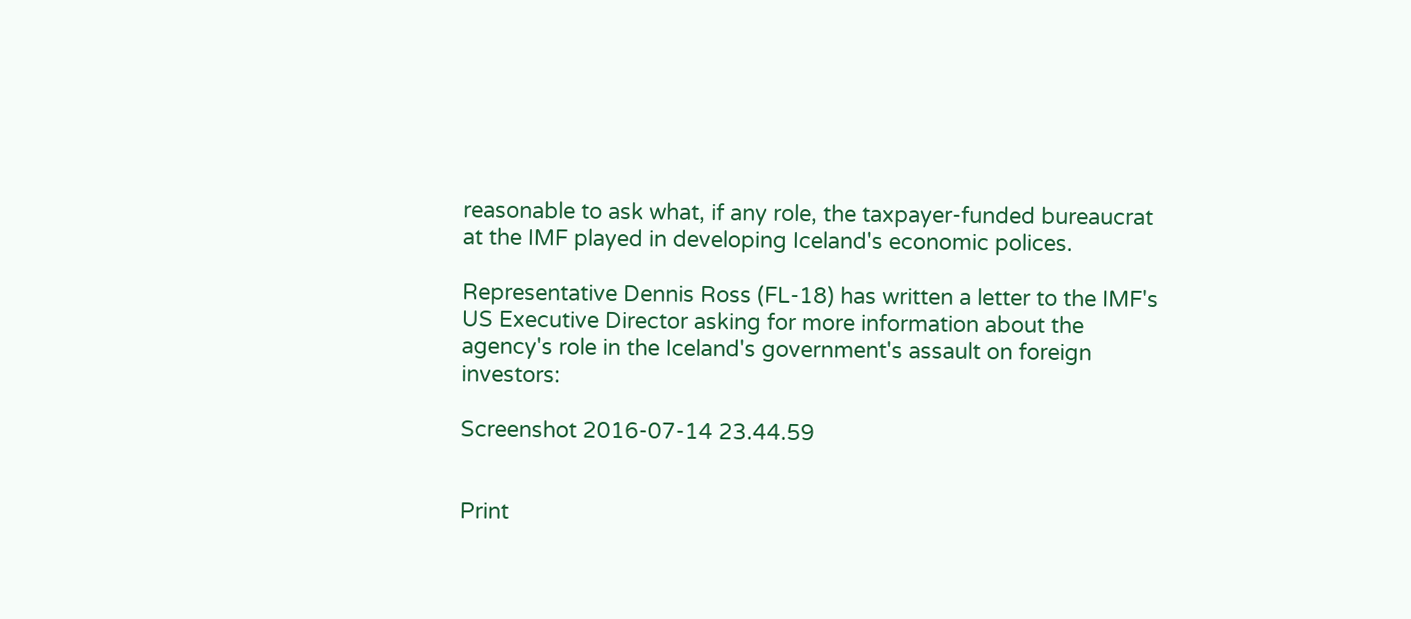reasonable to ask what, if any role, the taxpayer-funded bureaucrat at the IMF played in developing Iceland's economic polices.

Representative Dennis Ross (FL-18) has written a letter to the IMF's US Executive Director asking for more information about the agency's role in the Iceland's government's assault on foreign investors:

Screenshot 2016-07-14 23.44.59


Print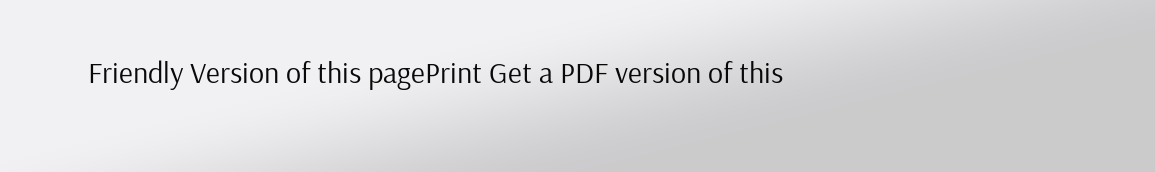Friendly Version of this pagePrint Get a PDF version of this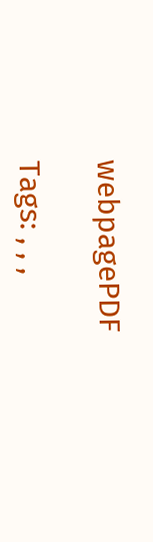webpagePDF

Tags: , , ,